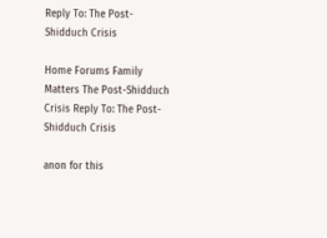Reply To: The Post-Shidduch Crisis

Home Forums Family Matters The Post-Shidduch Crisis Reply To: The Post-Shidduch Crisis

anon for this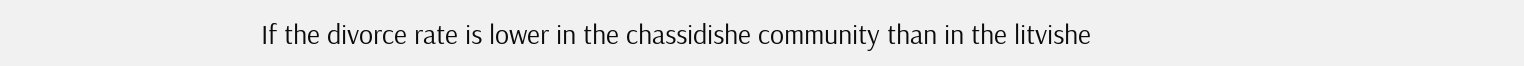If the divorce rate is lower in the chassidishe community than in the litvishe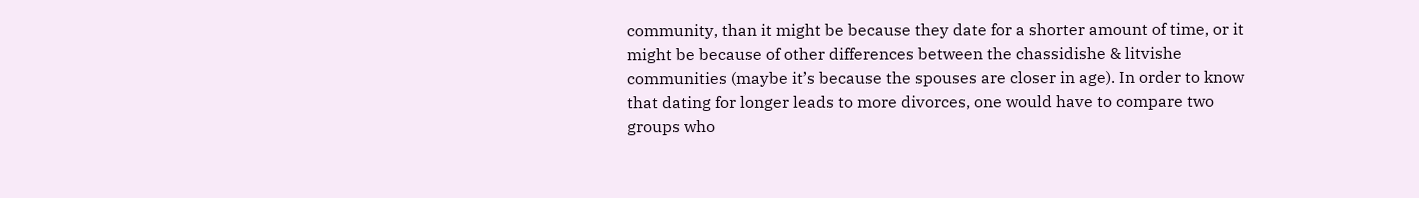community, than it might be because they date for a shorter amount of time, or it might be because of other differences between the chassidishe & litvishe communities (maybe it’s because the spouses are closer in age). In order to know that dating for longer leads to more divorces, one would have to compare two groups who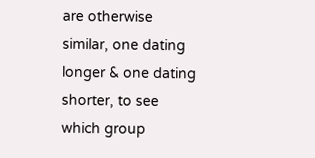are otherwise similar, one dating longer & one dating shorter, to see which group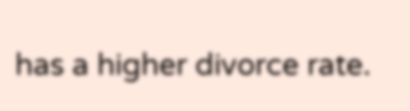has a higher divorce rate.